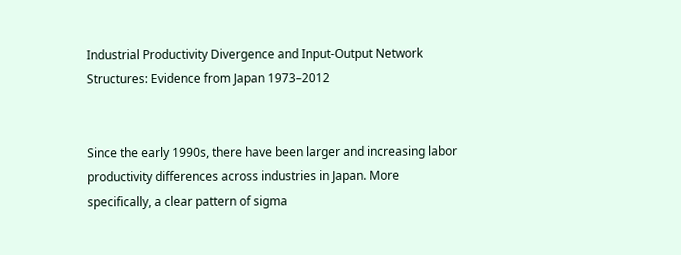Industrial Productivity Divergence and Input-Output Network Structures: Evidence from Japan 1973–2012


Since the early 1990s, there have been larger and increasing labor productivity differences across industries in Japan. More specifically, a clear pattern of sigma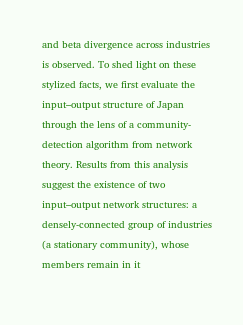and beta divergence across industries is observed. To shed light on these stylized facts, we first evaluate the input–output structure of Japan through the lens of a community-detection algorithm from network theory. Results from this analysis suggest the existence of two input–output network structures: a densely-connected group of industries (a stationary community), whose members remain in it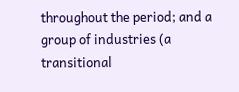throughout the period; and a group of industries (a transitional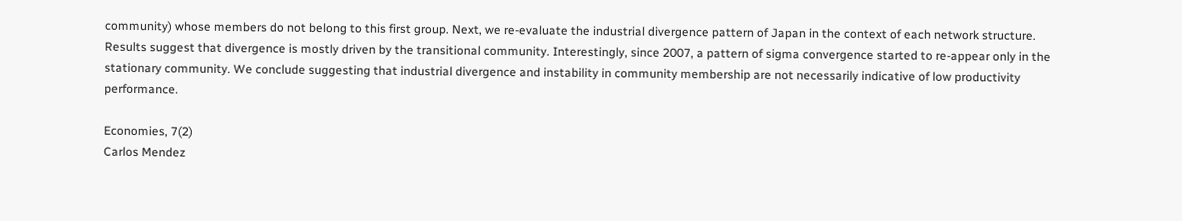community) whose members do not belong to this first group. Next, we re-evaluate the industrial divergence pattern of Japan in the context of each network structure. Results suggest that divergence is mostly driven by the transitional community. Interestingly, since 2007, a pattern of sigma convergence started to re-appear only in the stationary community. We conclude suggesting that industrial divergence and instability in community membership are not necessarily indicative of low productivity performance.

Economies, 7(2)
Carlos Mendez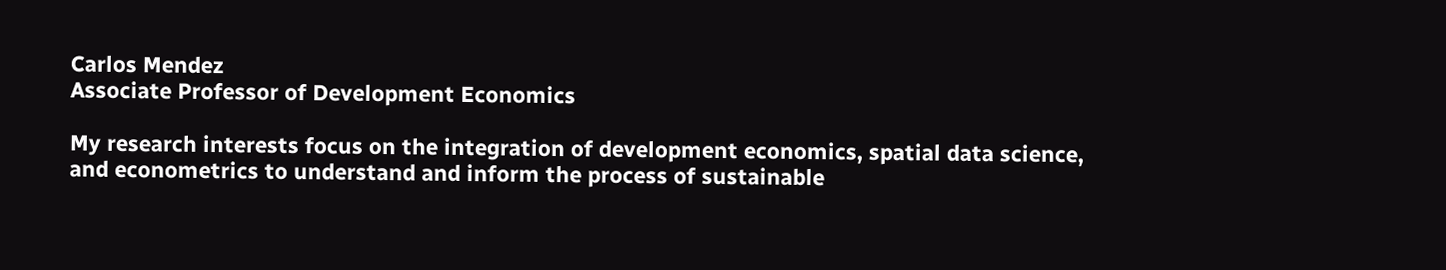Carlos Mendez
Associate Professor of Development Economics

My research interests focus on the integration of development economics, spatial data science, and econometrics to understand and inform the process of sustainable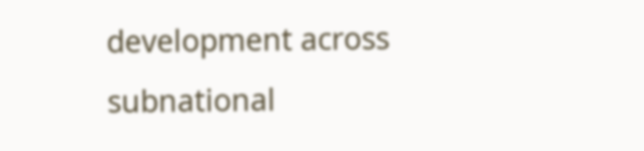development across subnational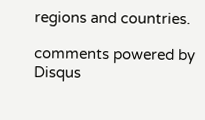regions and countries.

comments powered by Disqus